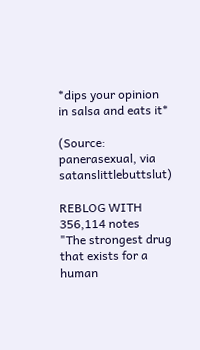*dips your opinion in salsa and eats it*

(Source: panerasexual, via satanslittlebuttslut)

REBLOG WITH 356,114 notes
"The strongest drug that exists for a human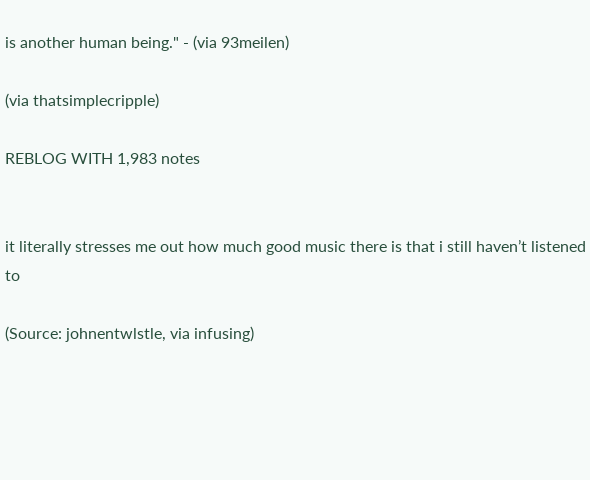is another human being." - (via 93meilen)

(via thatsimplecripple)

REBLOG WITH 1,983 notes


it literally stresses me out how much good music there is that i still haven’t listened to

(Source: johnentwlstle, via infusing)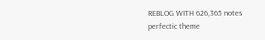REBLOG WITH 626,365 notes
perfectic theme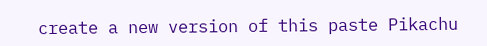create a new version of this paste Pikachu